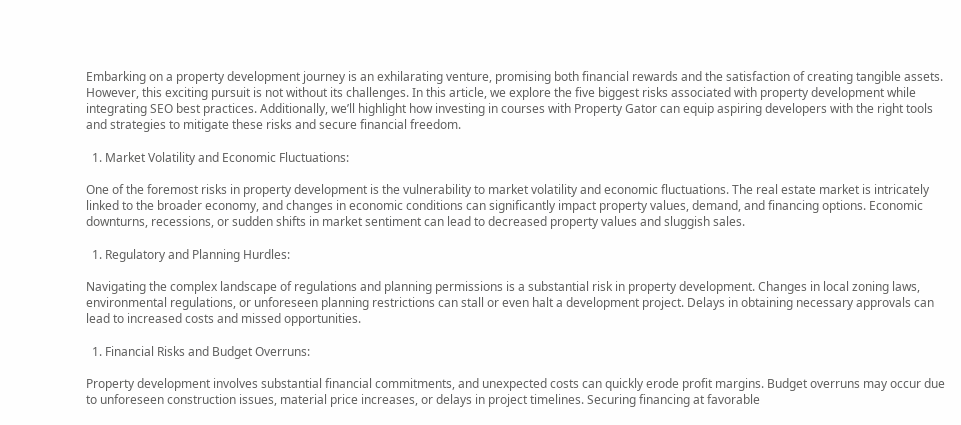Embarking on a property development journey is an exhilarating venture, promising both financial rewards and the satisfaction of creating tangible assets. However, this exciting pursuit is not without its challenges. In this article, we explore the five biggest risks associated with property development while integrating SEO best practices. Additionally, we’ll highlight how investing in courses with Property Gator can equip aspiring developers with the right tools and strategies to mitigate these risks and secure financial freedom.

  1. Market Volatility and Economic Fluctuations:

One of the foremost risks in property development is the vulnerability to market volatility and economic fluctuations. The real estate market is intricately linked to the broader economy, and changes in economic conditions can significantly impact property values, demand, and financing options. Economic downturns, recessions, or sudden shifts in market sentiment can lead to decreased property values and sluggish sales.

  1. Regulatory and Planning Hurdles:

Navigating the complex landscape of regulations and planning permissions is a substantial risk in property development. Changes in local zoning laws, environmental regulations, or unforeseen planning restrictions can stall or even halt a development project. Delays in obtaining necessary approvals can lead to increased costs and missed opportunities.

  1. Financial Risks and Budget Overruns:

Property development involves substantial financial commitments, and unexpected costs can quickly erode profit margins. Budget overruns may occur due to unforeseen construction issues, material price increases, or delays in project timelines. Securing financing at favorable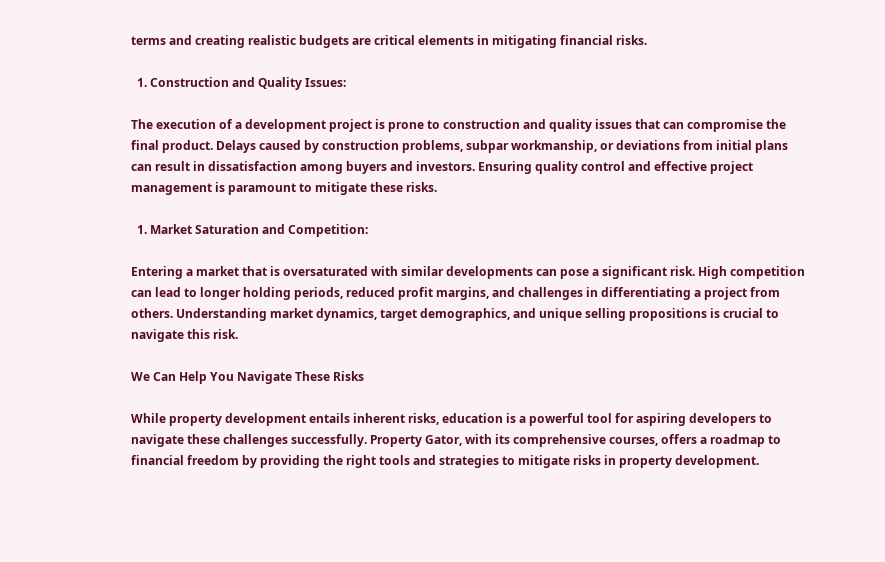terms and creating realistic budgets are critical elements in mitigating financial risks.

  1. Construction and Quality Issues:

The execution of a development project is prone to construction and quality issues that can compromise the final product. Delays caused by construction problems, subpar workmanship, or deviations from initial plans can result in dissatisfaction among buyers and investors. Ensuring quality control and effective project management is paramount to mitigate these risks.

  1. Market Saturation and Competition:

Entering a market that is oversaturated with similar developments can pose a significant risk. High competition can lead to longer holding periods, reduced profit margins, and challenges in differentiating a project from others. Understanding market dynamics, target demographics, and unique selling propositions is crucial to navigate this risk.

We Can Help You Navigate These Risks

While property development entails inherent risks, education is a powerful tool for aspiring developers to navigate these challenges successfully. Property Gator, with its comprehensive courses, offers a roadmap to financial freedom by providing the right tools and strategies to mitigate risks in property development.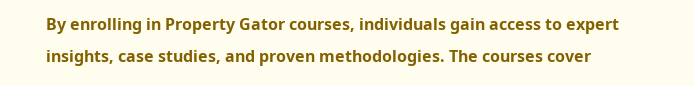By enrolling in Property Gator courses, individuals gain access to expert insights, case studies, and proven methodologies. The courses cover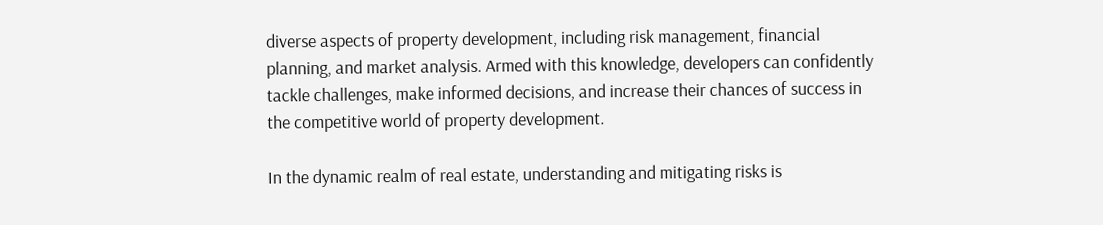diverse aspects of property development, including risk management, financial planning, and market analysis. Armed with this knowledge, developers can confidently tackle challenges, make informed decisions, and increase their chances of success in the competitive world of property development.

In the dynamic realm of real estate, understanding and mitigating risks is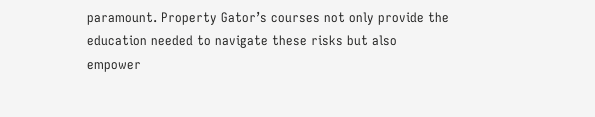paramount. Property Gator’s courses not only provide the education needed to navigate these risks but also empower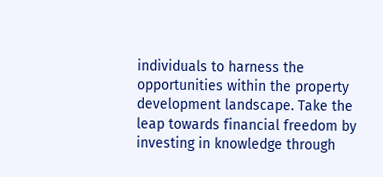individuals to harness the opportunities within the property development landscape. Take the leap towards financial freedom by investing in knowledge through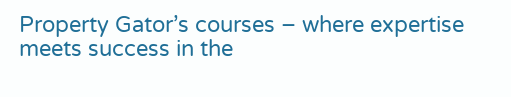Property Gator’s courses – where expertise meets success in the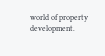world of property development.